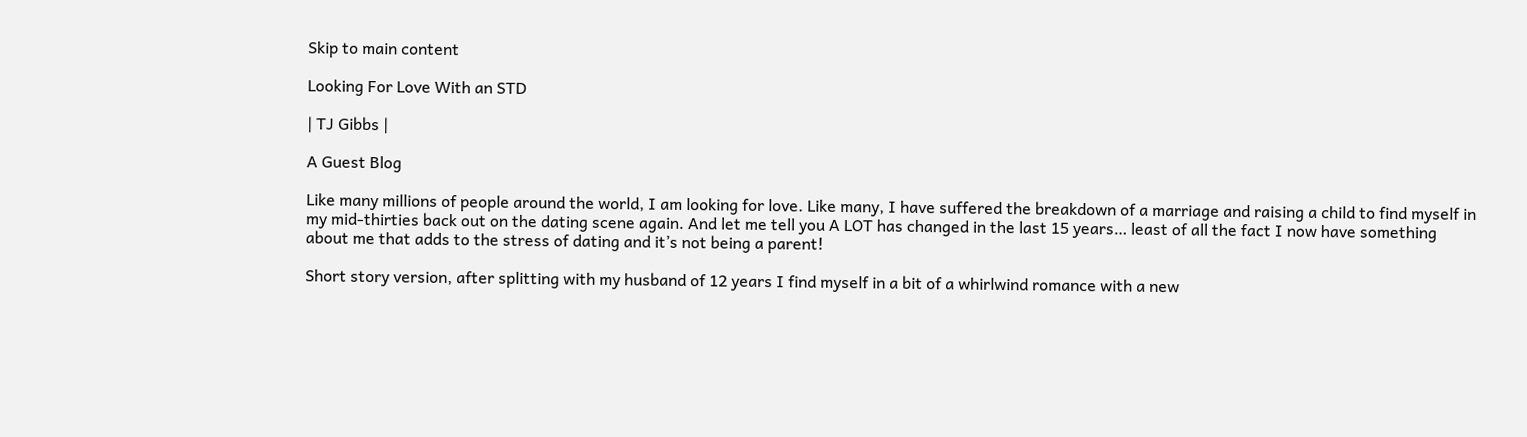Skip to main content

Looking For Love With an STD

| TJ Gibbs |

A Guest Blog

Like many millions of people around the world, I am looking for love. Like many, I have suffered the breakdown of a marriage and raising a child to find myself in my mid-thirties back out on the dating scene again. And let me tell you A LOT has changed in the last 15 years… least of all the fact I now have something about me that adds to the stress of dating and it’s not being a parent!

Short story version, after splitting with my husband of 12 years I find myself in a bit of a whirlwind romance with a new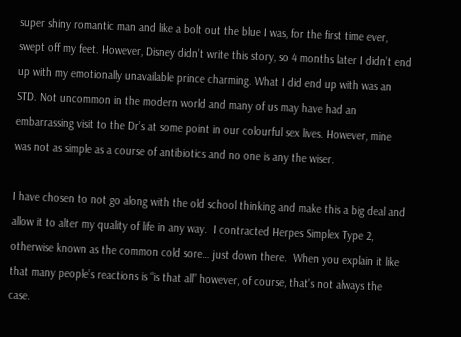super shiny romantic man and like a bolt out the blue I was, for the first time ever, swept off my feet. However, Disney didn’t write this story, so 4 months later I didn’t end up with my emotionally unavailable prince charming. What I did end up with was an STD. Not uncommon in the modern world and many of us may have had an embarrassing visit to the Dr’s at some point in our colourful sex lives. However, mine was not as simple as a course of antibiotics and no one is any the wiser.

I have chosen to not go along with the old school thinking and make this a big deal and allow it to alter my quality of life in any way.  I contracted Herpes Simplex Type 2, otherwise known as the common cold sore… just down there.  When you explain it like that many people’s reactions is “is that all” however, of course, that’s not always the case.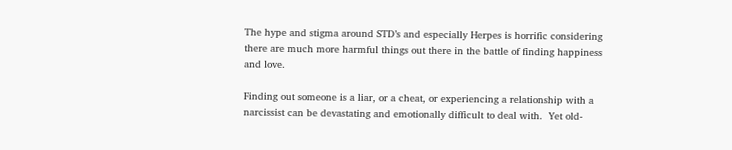The hype and stigma around STD’s and especially Herpes is horrific considering there are much more harmful things out there in the battle of finding happiness and love.

Finding out someone is a liar, or a cheat, or experiencing a relationship with a narcissist can be devastating and emotionally difficult to deal with.  Yet old-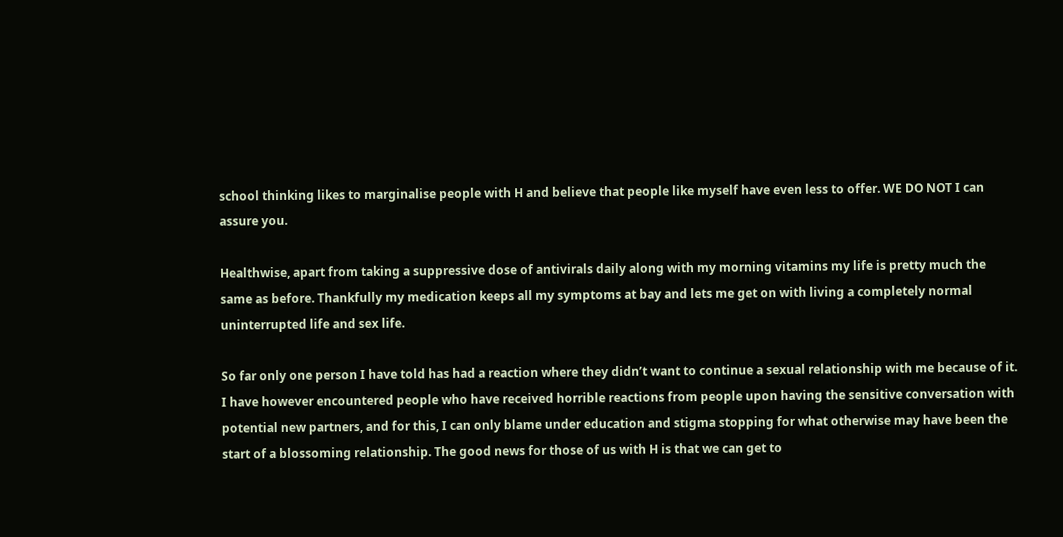school thinking likes to marginalise people with H and believe that people like myself have even less to offer. WE DO NOT I can assure you.

Healthwise, apart from taking a suppressive dose of antivirals daily along with my morning vitamins my life is pretty much the same as before. Thankfully my medication keeps all my symptoms at bay and lets me get on with living a completely normal uninterrupted life and sex life.

So far only one person I have told has had a reaction where they didn’t want to continue a sexual relationship with me because of it. I have however encountered people who have received horrible reactions from people upon having the sensitive conversation with potential new partners, and for this, I can only blame under education and stigma stopping for what otherwise may have been the start of a blossoming relationship. The good news for those of us with H is that we can get to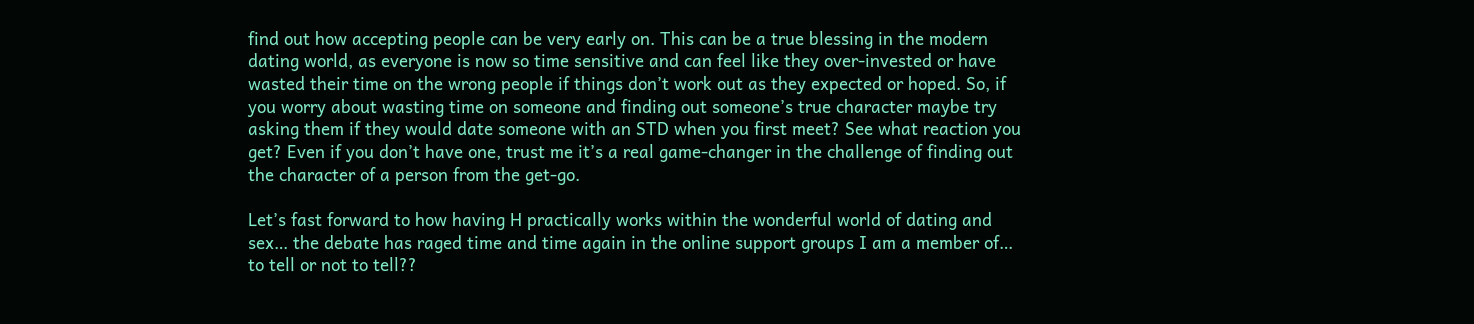find out how accepting people can be very early on. This can be a true blessing in the modern dating world, as everyone is now so time sensitive and can feel like they over-invested or have wasted their time on the wrong people if things don’t work out as they expected or hoped. So, if you worry about wasting time on someone and finding out someone’s true character maybe try asking them if they would date someone with an STD when you first meet? See what reaction you get? Even if you don’t have one, trust me it’s a real game-changer in the challenge of finding out the character of a person from the get-go.

Let’s fast forward to how having H practically works within the wonderful world of dating and sex… the debate has raged time and time again in the online support groups I am a member of… to tell or not to tell??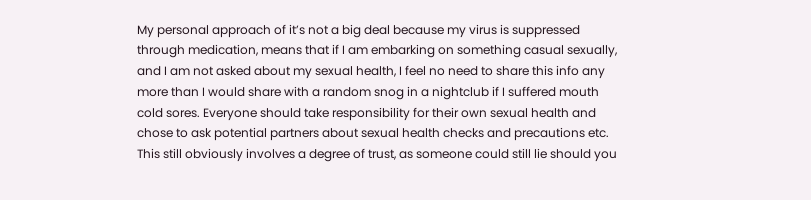My personal approach of it’s not a big deal because my virus is suppressed through medication, means that if I am embarking on something casual sexually, and I am not asked about my sexual health, I feel no need to share this info any more than I would share with a random snog in a nightclub if I suffered mouth cold sores. Everyone should take responsibility for their own sexual health and chose to ask potential partners about sexual health checks and precautions etc. This still obviously involves a degree of trust, as someone could still lie should you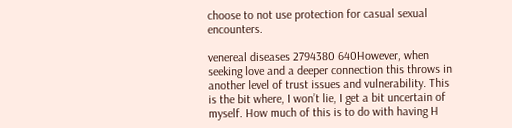choose to not use protection for casual sexual encounters.

venereal diseases 2794380 640However, when seeking love and a deeper connection this throws in another level of trust issues and vulnerability. This is the bit where, I won’t lie, I get a bit uncertain of myself. How much of this is to do with having H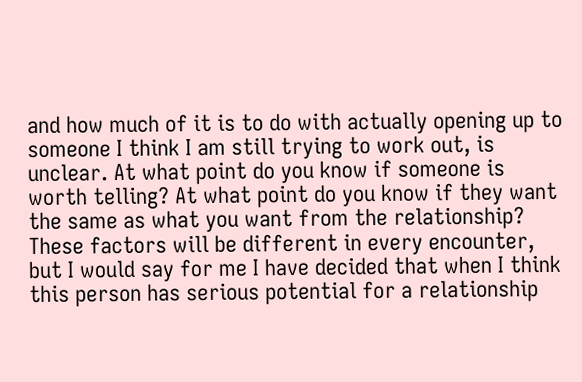and how much of it is to do with actually opening up to someone I think I am still trying to work out, is unclear. At what point do you know if someone is worth telling? At what point do you know if they want the same as what you want from the relationship? These factors will be different in every encounter, but I would say for me I have decided that when I think this person has serious potential for a relationship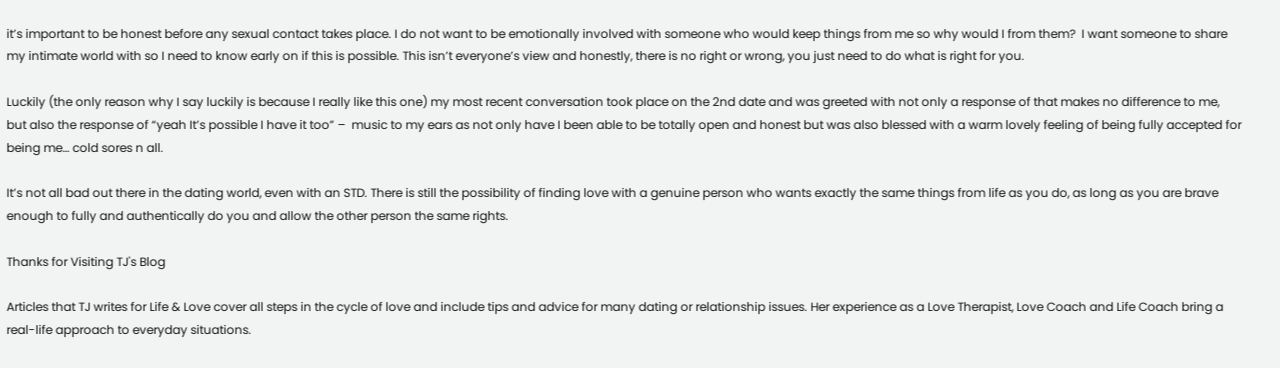it’s important to be honest before any sexual contact takes place. I do not want to be emotionally involved with someone who would keep things from me so why would I from them?  I want someone to share my intimate world with so I need to know early on if this is possible. This isn’t everyone’s view and honestly, there is no right or wrong, you just need to do what is right for you.

Luckily (the only reason why I say luckily is because I really like this one) my most recent conversation took place on the 2nd date and was greeted with not only a response of that makes no difference to me, but also the response of “yeah It’s possible I have it too” –  music to my ears as not only have I been able to be totally open and honest but was also blessed with a warm lovely feeling of being fully accepted for being me… cold sores n all.

It’s not all bad out there in the dating world, even with an STD. There is still the possibility of finding love with a genuine person who wants exactly the same things from life as you do, as long as you are brave enough to fully and authentically do you and allow the other person the same rights.

Thanks for Visiting TJ's Blog

Articles that TJ writes for Life & Love cover all steps in the cycle of love and include tips and advice for many dating or relationship issues. Her experience as a Love Therapist, Love Coach and Life Coach bring a real-life approach to everyday situations.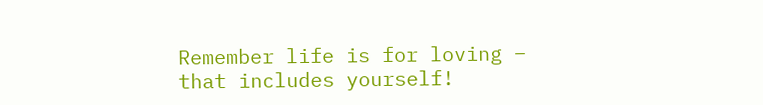Remember life is for loving – that includes yourself!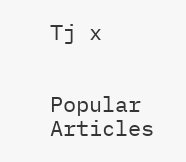Tj x


Popular Articles